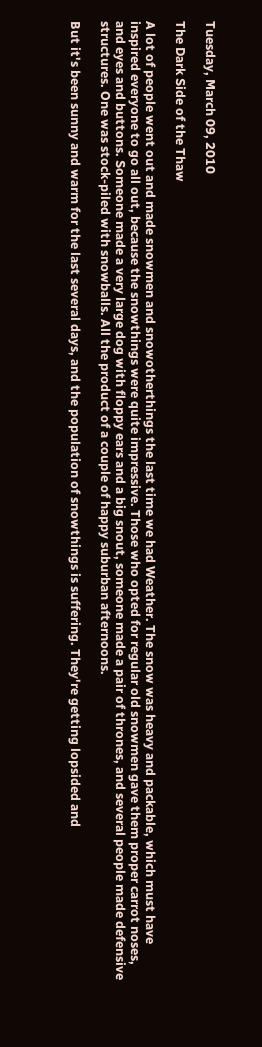Tuesday, March 09, 2010

The Dark Side of the Thaw

A lot of people went out and made snowmen and snowotherthings the last time we had Weather. The snow was heavy and packable, which must have inspired everyone to go all out, because the snowthings were quite impressive. Those who opted for regular old snowmen gave them proper carrot noses, and eyes and buttons. Someone made a very large dog with floppy ears and a big snout, someone made a pair of thrones, and several people made defensive structures. One was stock-piled with snowballs. All the product of a couple of happy suburban afternoons.

But it's been sunny and warm for the last several days, and the population of snowthings is suffering. They're getting lopsided and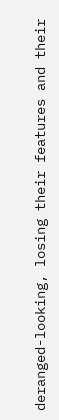deranged-looking, losing their features and their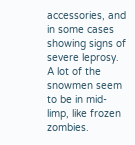accessories, and in some cases showing signs of severe leprosy. A lot of the snowmen seem to be in mid-limp, like frozen zombies.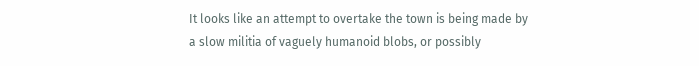It looks like an attempt to overtake the town is being made by a slow militia of vaguely humanoid blobs, or possibly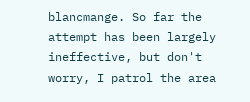blancmange. So far the attempt has been largely ineffective, but don't worry, I patrol the area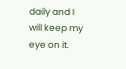daily and I will keep my eye on it.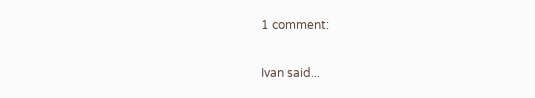1 comment:

Ivan said...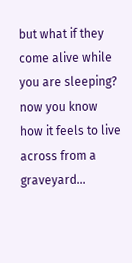but what if they come alive while you are sleeping? now you know how it feels to live across from a graveyard...